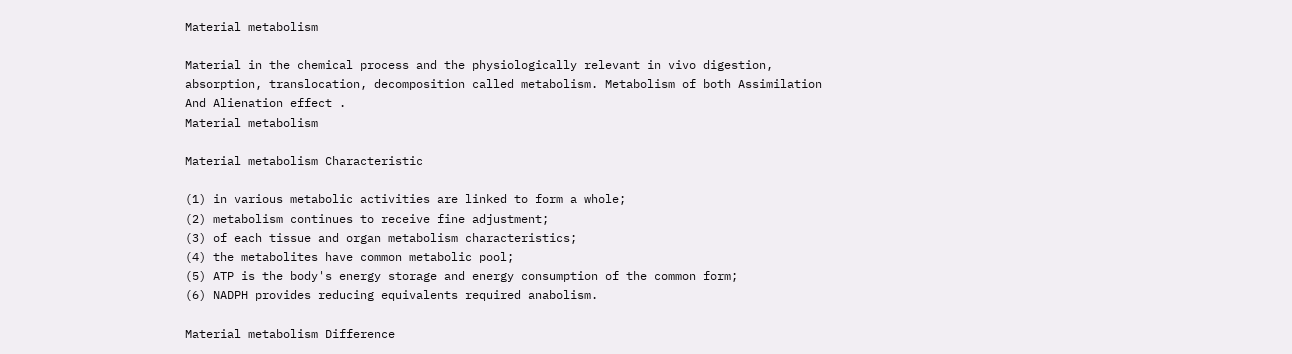Material metabolism

Material in the chemical process and the physiologically relevant in vivo digestion, absorption, translocation, decomposition called metabolism. Metabolism of both Assimilation And Alienation effect .
Material metabolism

Material metabolism Characteristic

(1) in various metabolic activities are linked to form a whole;
(2) metabolism continues to receive fine adjustment;
(3) of each tissue and organ metabolism characteristics;
(4) the metabolites have common metabolic pool;
(5) ATP is the body's energy storage and energy consumption of the common form;
(6) NADPH provides reducing equivalents required anabolism.

Material metabolism Difference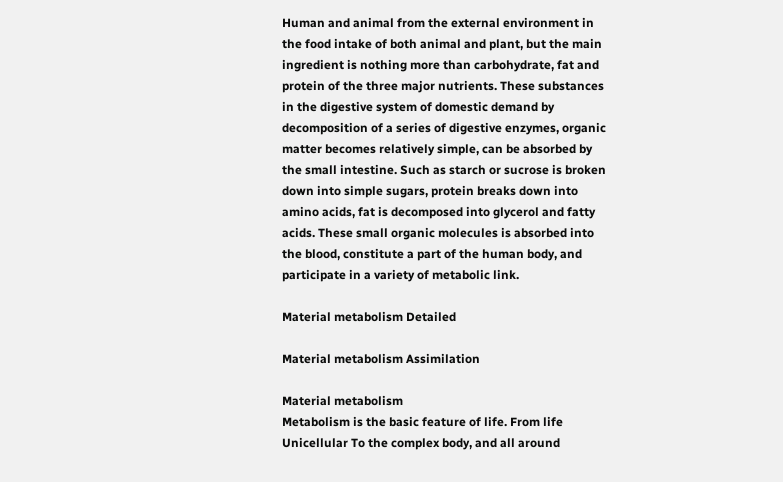Human and animal from the external environment in the food intake of both animal and plant, but the main ingredient is nothing more than carbohydrate, fat and protein of the three major nutrients. These substances in the digestive system of domestic demand by decomposition of a series of digestive enzymes, organic matter becomes relatively simple, can be absorbed by the small intestine. Such as starch or sucrose is broken down into simple sugars, protein breaks down into amino acids, fat is decomposed into glycerol and fatty acids. These small organic molecules is absorbed into the blood, constitute a part of the human body, and participate in a variety of metabolic link.

Material metabolism Detailed

Material metabolism Assimilation

Material metabolism
Metabolism is the basic feature of life. From life Unicellular To the complex body, and all around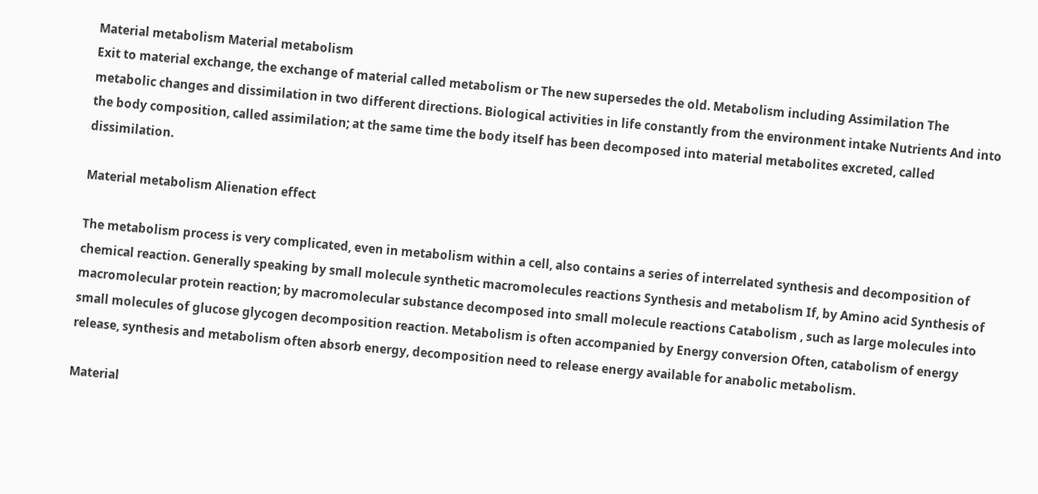Material metabolism Material metabolism
Exit to material exchange, the exchange of material called metabolism or The new supersedes the old. Metabolism including Assimilation The metabolic changes and dissimilation in two different directions. Biological activities in life constantly from the environment intake Nutrients And into the body composition, called assimilation; at the same time the body itself has been decomposed into material metabolites excreted, called dissimilation.

Material metabolism Alienation effect

The metabolism process is very complicated, even in metabolism within a cell, also contains a series of interrelated synthesis and decomposition of chemical reaction. Generally speaking by small molecule synthetic macromolecules reactions Synthesis and metabolism If, by Amino acid Synthesis of macromolecular protein reaction; by macromolecular substance decomposed into small molecule reactions Catabolism , such as large molecules into small molecules of glucose glycogen decomposition reaction. Metabolism is often accompanied by Energy conversion Often, catabolism of energy release, synthesis and metabolism often absorb energy, decomposition need to release energy available for anabolic metabolism.

Material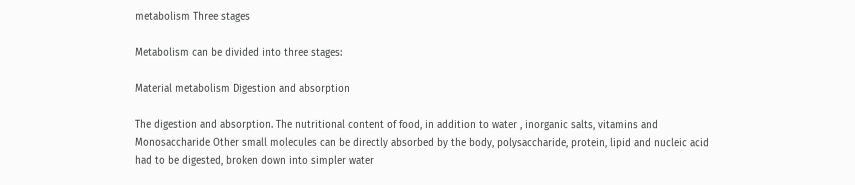metabolism Three stages

Metabolism can be divided into three stages:

Material metabolism Digestion and absorption

The digestion and absorption. The nutritional content of food, in addition to water , inorganic salts, vitamins and Monosaccharide Other small molecules can be directly absorbed by the body, polysaccharide, protein, lipid and nucleic acid had to be digested, broken down into simpler water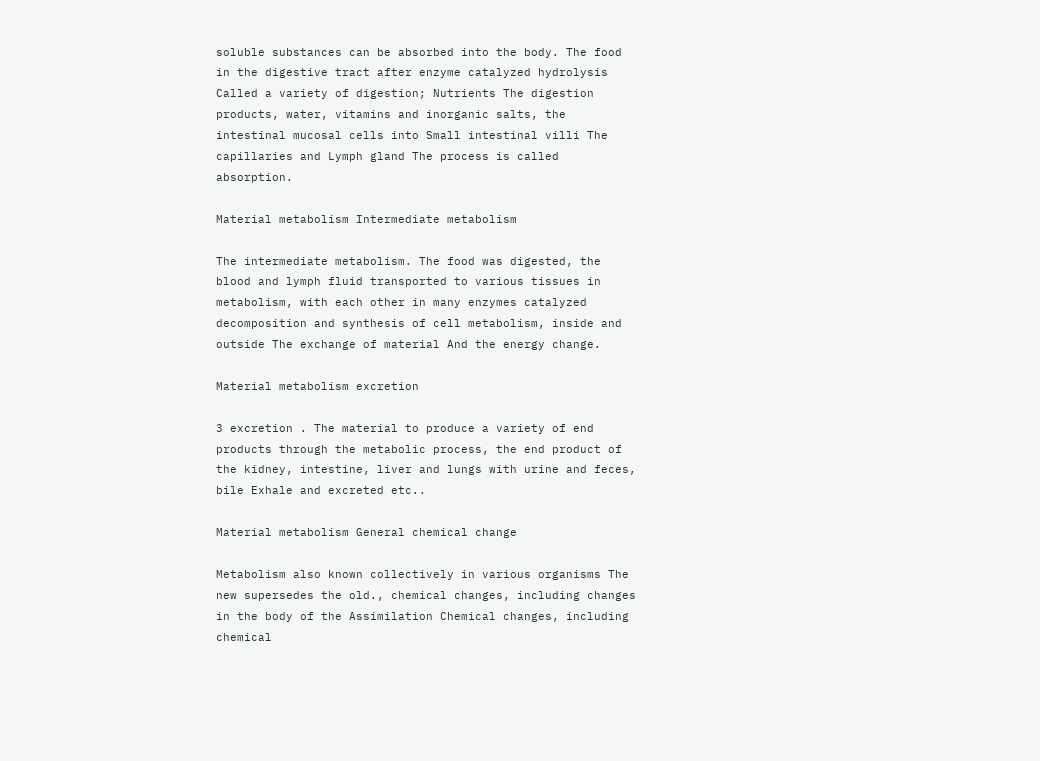soluble substances can be absorbed into the body. The food in the digestive tract after enzyme catalyzed hydrolysis Called a variety of digestion; Nutrients The digestion products, water, vitamins and inorganic salts, the intestinal mucosal cells into Small intestinal villi The capillaries and Lymph gland The process is called absorption.

Material metabolism Intermediate metabolism

The intermediate metabolism. The food was digested, the blood and lymph fluid transported to various tissues in metabolism, with each other in many enzymes catalyzed decomposition and synthesis of cell metabolism, inside and outside The exchange of material And the energy change.

Material metabolism excretion

3 excretion . The material to produce a variety of end products through the metabolic process, the end product of the kidney, intestine, liver and lungs with urine and feces, bile Exhale and excreted etc..

Material metabolism General chemical change

Metabolism also known collectively in various organisms The new supersedes the old., chemical changes, including changes in the body of the Assimilation Chemical changes, including chemical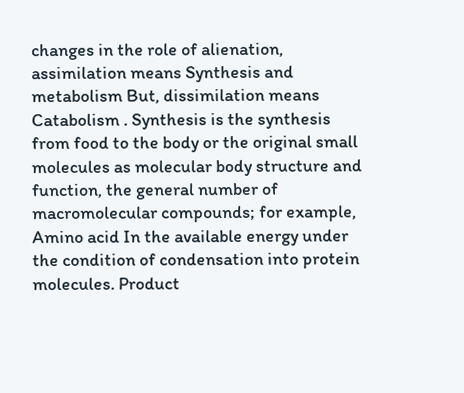changes in the role of alienation, assimilation means Synthesis and metabolism But, dissimilation means Catabolism . Synthesis is the synthesis from food to the body or the original small molecules as molecular body structure and function, the general number of macromolecular compounds; for example, Amino acid In the available energy under the condition of condensation into protein molecules. Product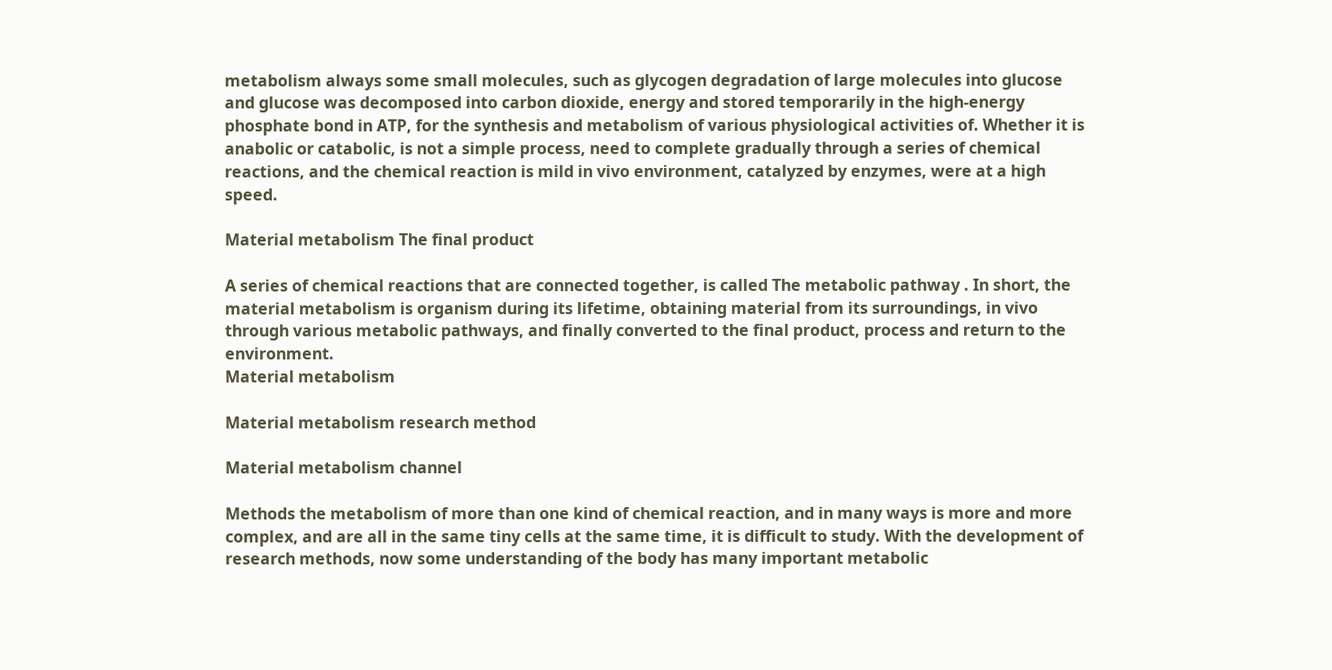metabolism always some small molecules, such as glycogen degradation of large molecules into glucose and glucose was decomposed into carbon dioxide, energy and stored temporarily in the high-energy phosphate bond in ATP, for the synthesis and metabolism of various physiological activities of. Whether it is anabolic or catabolic, is not a simple process, need to complete gradually through a series of chemical reactions, and the chemical reaction is mild in vivo environment, catalyzed by enzymes, were at a high speed.

Material metabolism The final product

A series of chemical reactions that are connected together, is called The metabolic pathway . In short, the material metabolism is organism during its lifetime, obtaining material from its surroundings, in vivo through various metabolic pathways, and finally converted to the final product, process and return to the environment.
Material metabolism

Material metabolism research method

Material metabolism channel

Methods the metabolism of more than one kind of chemical reaction, and in many ways is more and more complex, and are all in the same tiny cells at the same time, it is difficult to study. With the development of research methods, now some understanding of the body has many important metabolic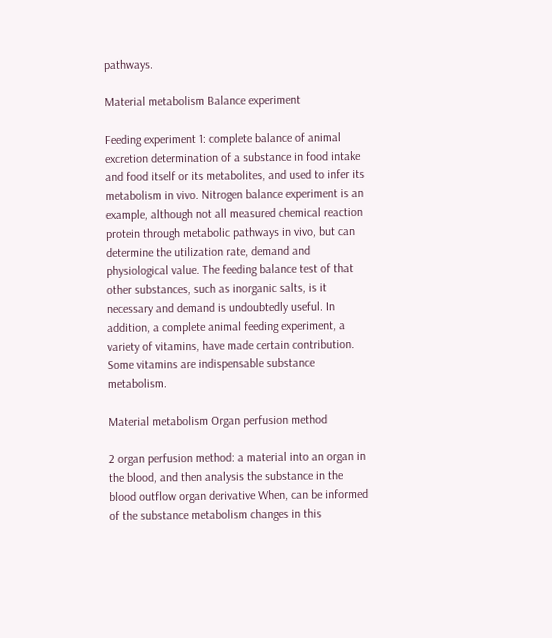pathways.

Material metabolism Balance experiment

Feeding experiment 1: complete balance of animal excretion determination of a substance in food intake and food itself or its metabolites, and used to infer its metabolism in vivo. Nitrogen balance experiment is an example, although not all measured chemical reaction protein through metabolic pathways in vivo, but can determine the utilization rate, demand and physiological value. The feeding balance test of that other substances, such as inorganic salts, is it necessary and demand is undoubtedly useful. In addition, a complete animal feeding experiment, a variety of vitamins, have made certain contribution. Some vitamins are indispensable substance metabolism.

Material metabolism Organ perfusion method

2 organ perfusion method: a material into an organ in the blood, and then analysis the substance in the blood outflow organ derivative When, can be informed of the substance metabolism changes in this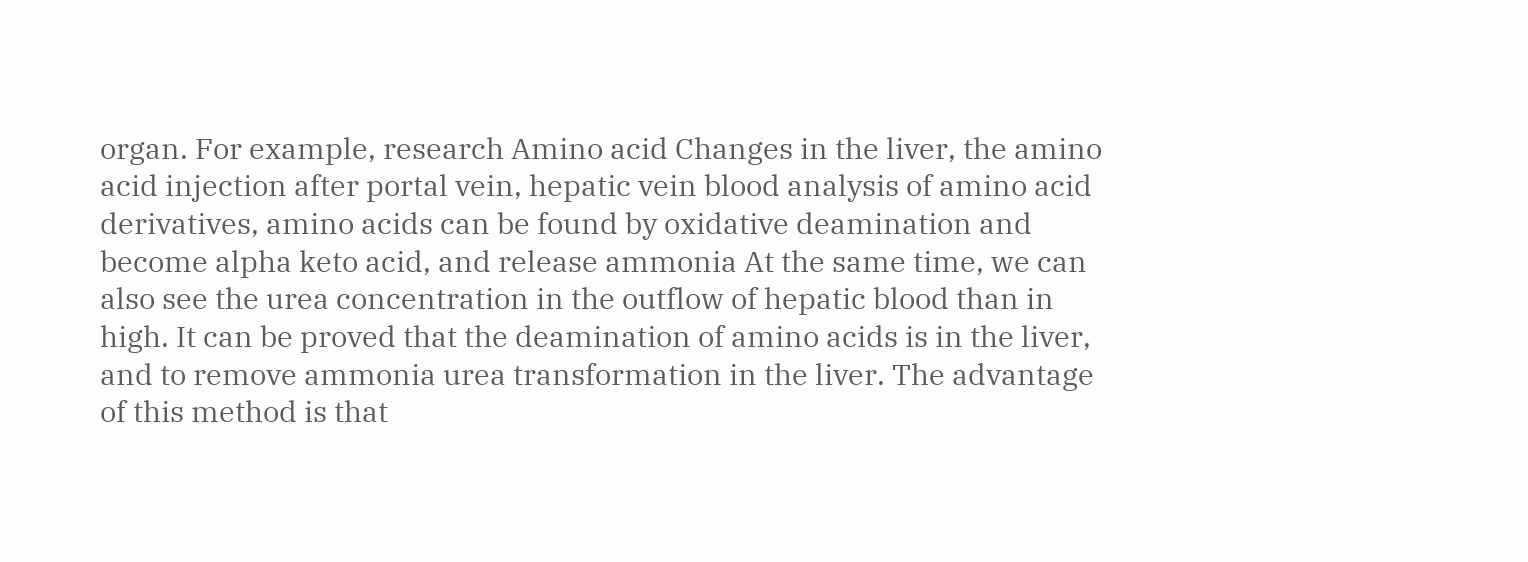organ. For example, research Amino acid Changes in the liver, the amino acid injection after portal vein, hepatic vein blood analysis of amino acid derivatives, amino acids can be found by oxidative deamination and become alpha keto acid, and release ammonia At the same time, we can also see the urea concentration in the outflow of hepatic blood than in high. It can be proved that the deamination of amino acids is in the liver, and to remove ammonia urea transformation in the liver. The advantage of this method is that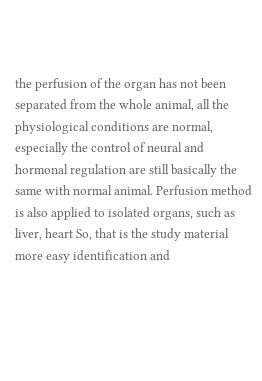the perfusion of the organ has not been separated from the whole animal, all the physiological conditions are normal, especially the control of neural and hormonal regulation are still basically the same with normal animal. Perfusion method is also applied to isolated organs, such as liver, heart So, that is the study material more easy identification and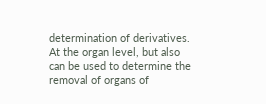determination of derivatives. At the organ level, but also can be used to determine the removal of organs of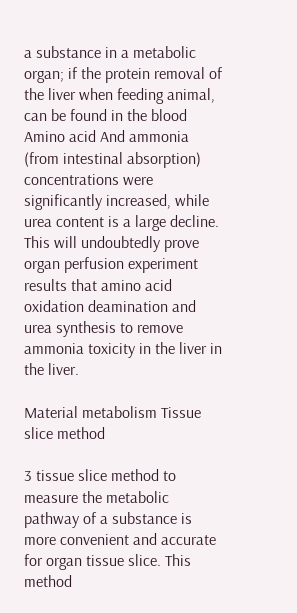a substance in a metabolic organ; if the protein removal of the liver when feeding animal, can be found in the blood Amino acid And ammonia (from intestinal absorption) concentrations were significantly increased, while urea content is a large decline. This will undoubtedly prove organ perfusion experiment results that amino acid oxidation deamination and urea synthesis to remove ammonia toxicity in the liver in the liver.

Material metabolism Tissue slice method

3 tissue slice method to measure the metabolic pathway of a substance is more convenient and accurate for organ tissue slice. This method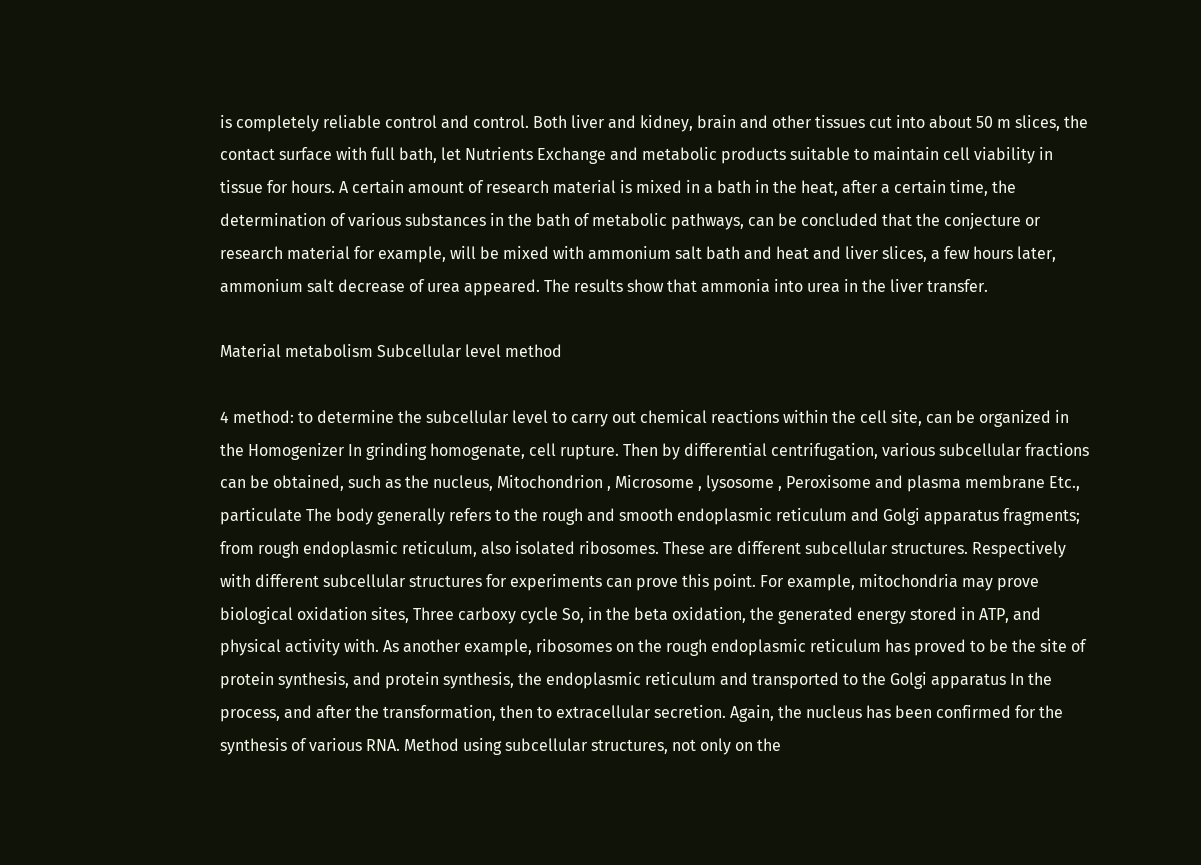is completely reliable control and control. Both liver and kidney, brain and other tissues cut into about 50 m slices, the contact surface with full bath, let Nutrients Exchange and metabolic products suitable to maintain cell viability in tissue for hours. A certain amount of research material is mixed in a bath in the heat, after a certain time, the determination of various substances in the bath of metabolic pathways, can be concluded that the conjecture or research material for example, will be mixed with ammonium salt bath and heat and liver slices, a few hours later, ammonium salt decrease of urea appeared. The results show that ammonia into urea in the liver transfer.

Material metabolism Subcellular level method

4 method: to determine the subcellular level to carry out chemical reactions within the cell site, can be organized in the Homogenizer In grinding homogenate, cell rupture. Then by differential centrifugation, various subcellular fractions can be obtained, such as the nucleus, Mitochondrion , Microsome , lysosome , Peroxisome and plasma membrane Etc., particulate The body generally refers to the rough and smooth endoplasmic reticulum and Golgi apparatus fragments; from rough endoplasmic reticulum, also isolated ribosomes. These are different subcellular structures. Respectively with different subcellular structures for experiments can prove this point. For example, mitochondria may prove biological oxidation sites, Three carboxy cycle So, in the beta oxidation, the generated energy stored in ATP, and physical activity with. As another example, ribosomes on the rough endoplasmic reticulum has proved to be the site of protein synthesis, and protein synthesis, the endoplasmic reticulum and transported to the Golgi apparatus In the process, and after the transformation, then to extracellular secretion. Again, the nucleus has been confirmed for the synthesis of various RNA. Method using subcellular structures, not only on the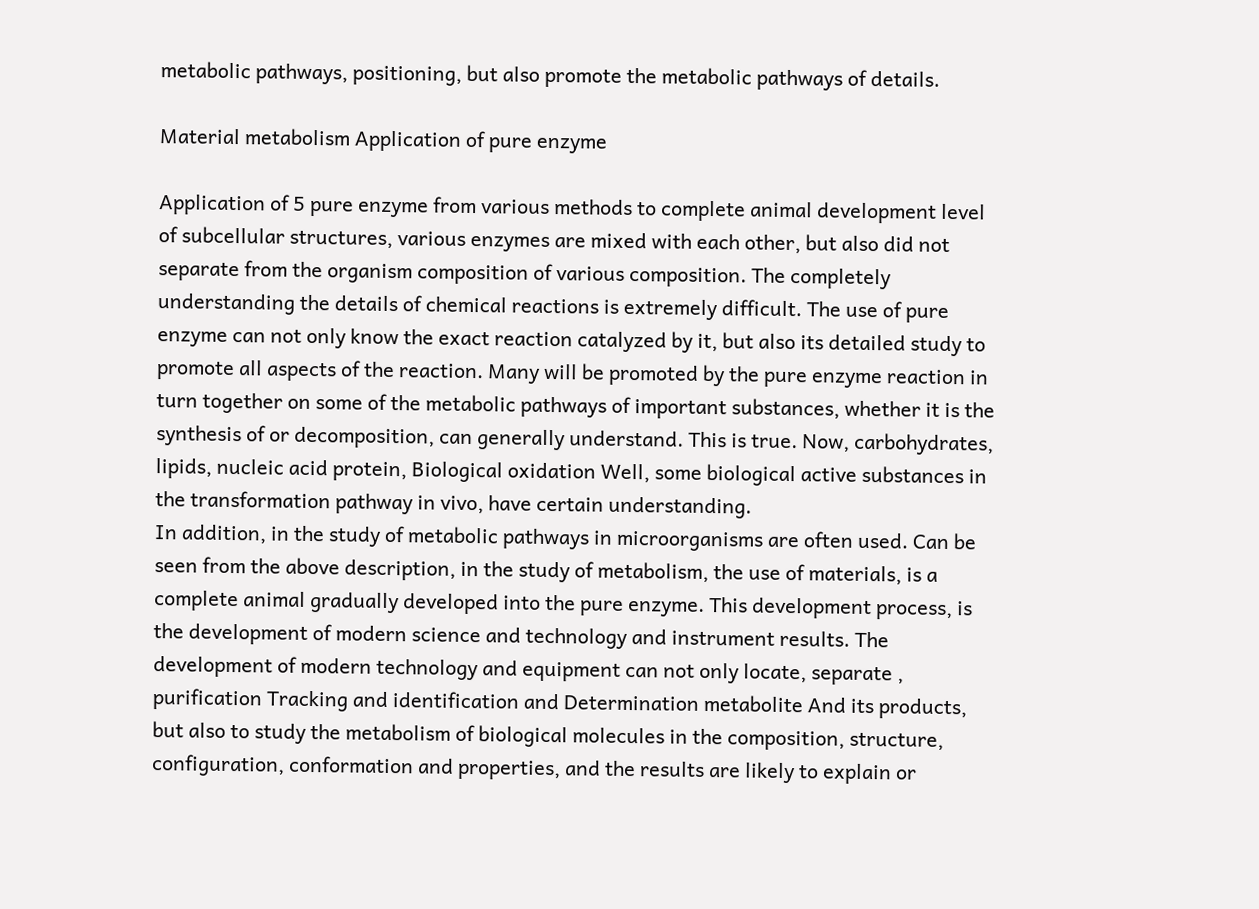metabolic pathways, positioning, but also promote the metabolic pathways of details.

Material metabolism Application of pure enzyme

Application of 5 pure enzyme from various methods to complete animal development level of subcellular structures, various enzymes are mixed with each other, but also did not separate from the organism composition of various composition. The completely understanding the details of chemical reactions is extremely difficult. The use of pure enzyme can not only know the exact reaction catalyzed by it, but also its detailed study to promote all aspects of the reaction. Many will be promoted by the pure enzyme reaction in turn together on some of the metabolic pathways of important substances, whether it is the synthesis of or decomposition, can generally understand. This is true. Now, carbohydrates, lipids, nucleic acid protein, Biological oxidation Well, some biological active substances in the transformation pathway in vivo, have certain understanding.
In addition, in the study of metabolic pathways in microorganisms are often used. Can be seen from the above description, in the study of metabolism, the use of materials, is a complete animal gradually developed into the pure enzyme. This development process, is the development of modern science and technology and instrument results. The development of modern technology and equipment can not only locate, separate , purification Tracking and identification and Determination metabolite And its products, but also to study the metabolism of biological molecules in the composition, structure, configuration, conformation and properties, and the results are likely to explain or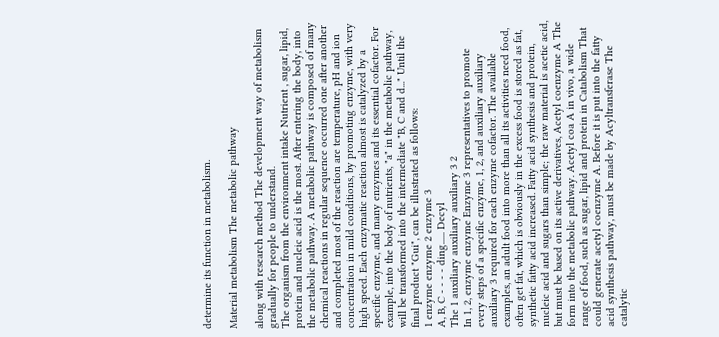determine its function in metabolism.

Material metabolism The metabolic pathway

along with research method The development way of metabolism gradually for people to understand.
The organism from the environment intake Nutrient , sugar, lipid, protein and nucleic acid is the most. After entering the body, into the metabolic pathway. A metabolic pathway is composed of many chemical reactions in regular sequence occurred one after another and completed most of the reaction are temperature, pH and ion concentration in mild conditions, by promoting enzyme, with very high speed. Each enzymatic reaction almost is catalyzed by a specific enzyme, and many enzymes and its essential cofactor. For example, into the body of nutrients, "a" in the metabolic pathway, will be transformed into the intermediate "B, C and d..." Until the final product "Gui", can be illustrated as follows:
1 enzyme enzyme 2 enzyme 3
A, B, C - - - - ding...... Decyl
The 1 auxiliary auxiliary auxiliary 3 2
In 1, 2, enzyme enzyme Enzyme 3 representatives to promote every steps of a specific enzyme, 1, 2, and auxiliary auxiliary auxiliary 3 required for each enzyme cofactor. The available examples, an adult food into more than all its activities need food, often get fat, which is obviously in the excess food is stored as fat, synthetic fatty acid increased. Fatty acid synthesis and protein, nucleic acid and sugars than simple; the raw material is acetic acid, but must be based on its active derivatives, Acetyl coenzyme A The form into the metabolic pathway. Acetyl coa A in vivo, a wide range of food, such as sugar, lipid and protein in Catabolism That could generate acetyl coenzyme A. Before it is put into the fatty acid synthesis pathway, must be made by Acyltransferase The catalytic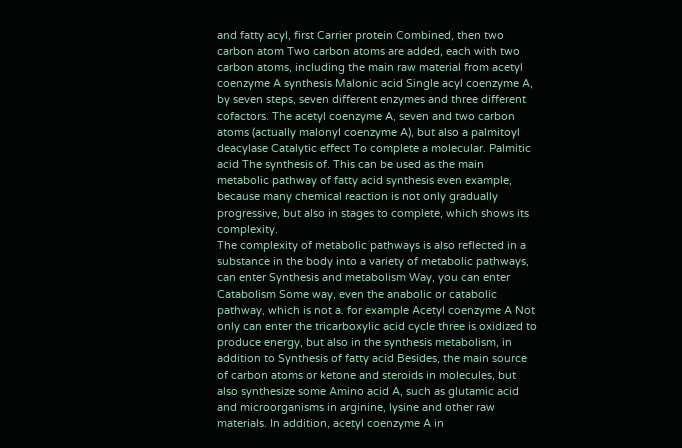and fatty acyl, first Carrier protein Combined, then two carbon atom Two carbon atoms are added, each with two carbon atoms, including the main raw material from acetyl coenzyme A synthesis Malonic acid Single acyl coenzyme A, by seven steps, seven different enzymes and three different cofactors. The acetyl coenzyme A, seven and two carbon atoms (actually malonyl coenzyme A), but also a palmitoyl deacylase Catalytic effect To complete a molecular. Palmitic acid The synthesis of. This can be used as the main metabolic pathway of fatty acid synthesis even example, because many chemical reaction is not only gradually progressive, but also in stages to complete, which shows its complexity.
The complexity of metabolic pathways is also reflected in a substance in the body into a variety of metabolic pathways, can enter Synthesis and metabolism Way, you can enter Catabolism Some way, even the anabolic or catabolic pathway, which is not a. for example Acetyl coenzyme A Not only can enter the tricarboxylic acid cycle three is oxidized to produce energy, but also in the synthesis metabolism, in addition to Synthesis of fatty acid Besides, the main source of carbon atoms or ketone and steroids in molecules, but also synthesize some Amino acid A, such as glutamic acid and microorganisms in arginine, lysine and other raw materials. In addition, acetyl coenzyme A in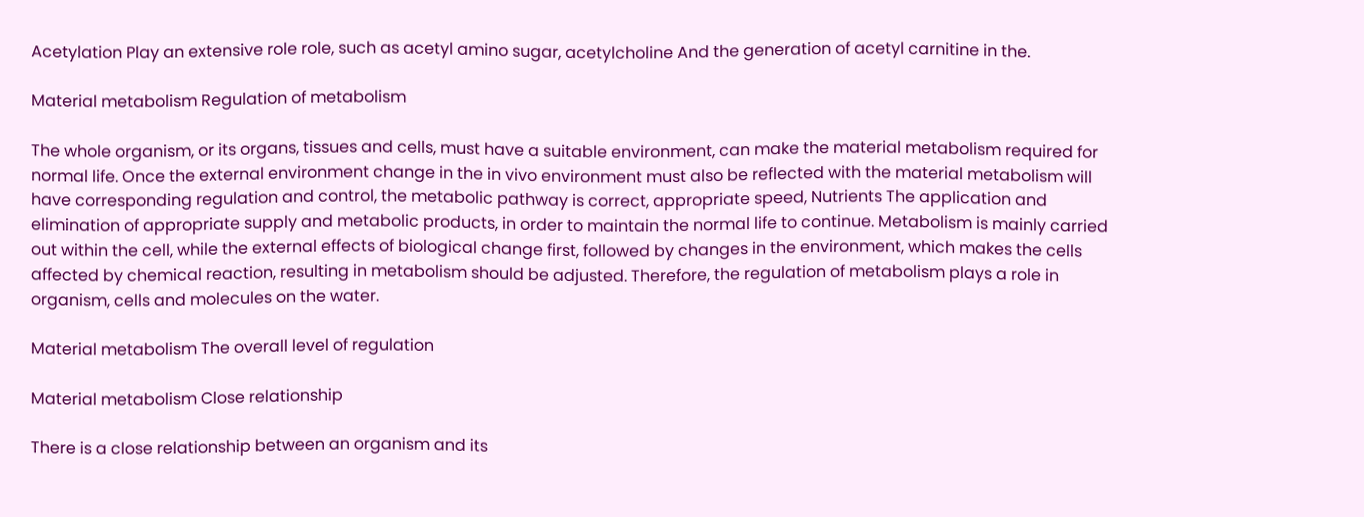Acetylation Play an extensive role role, such as acetyl amino sugar, acetylcholine And the generation of acetyl carnitine in the.

Material metabolism Regulation of metabolism

The whole organism, or its organs, tissues and cells, must have a suitable environment, can make the material metabolism required for normal life. Once the external environment change in the in vivo environment must also be reflected with the material metabolism will have corresponding regulation and control, the metabolic pathway is correct, appropriate speed, Nutrients The application and elimination of appropriate supply and metabolic products, in order to maintain the normal life to continue. Metabolism is mainly carried out within the cell, while the external effects of biological change first, followed by changes in the environment, which makes the cells affected by chemical reaction, resulting in metabolism should be adjusted. Therefore, the regulation of metabolism plays a role in organism, cells and molecules on the water.

Material metabolism The overall level of regulation

Material metabolism Close relationship

There is a close relationship between an organism and its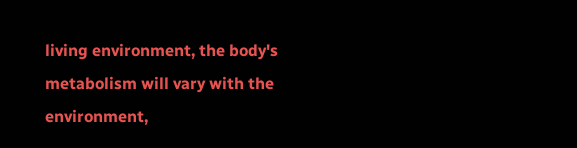living environment, the body's metabolism will vary with the environment,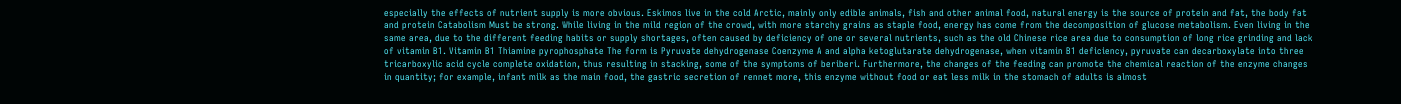especially the effects of nutrient supply is more obvious. Eskimos live in the cold Arctic, mainly only edible animals, fish and other animal food, natural energy is the source of protein and fat, the body fat and protein Catabolism Must be strong. While living in the mild region of the crowd, with more starchy grains as staple food, energy has come from the decomposition of glucose metabolism. Even living in the same area, due to the different feeding habits or supply shortages, often caused by deficiency of one or several nutrients, such as the old Chinese rice area due to consumption of long rice grinding and lack of vitamin B1. Vitamin B1 Thiamine pyrophosphate The form is Pyruvate dehydrogenase Coenzyme A and alpha ketoglutarate dehydrogenase, when vitamin B1 deficiency, pyruvate can decarboxylate into three tricarboxylic acid cycle complete oxidation, thus resulting in stacking, some of the symptoms of beriberi. Furthermore, the changes of the feeding can promote the chemical reaction of the enzyme changes in quantity; for example, infant milk as the main food, the gastric secretion of rennet more, this enzyme without food or eat less milk in the stomach of adults is almost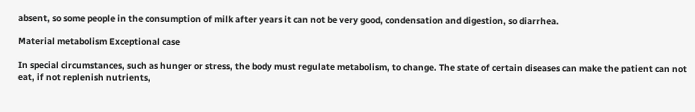absent, so some people in the consumption of milk after years it can not be very good, condensation and digestion, so diarrhea.

Material metabolism Exceptional case

In special circumstances, such as hunger or stress, the body must regulate metabolism, to change. The state of certain diseases can make the patient can not eat, if not replenish nutrients,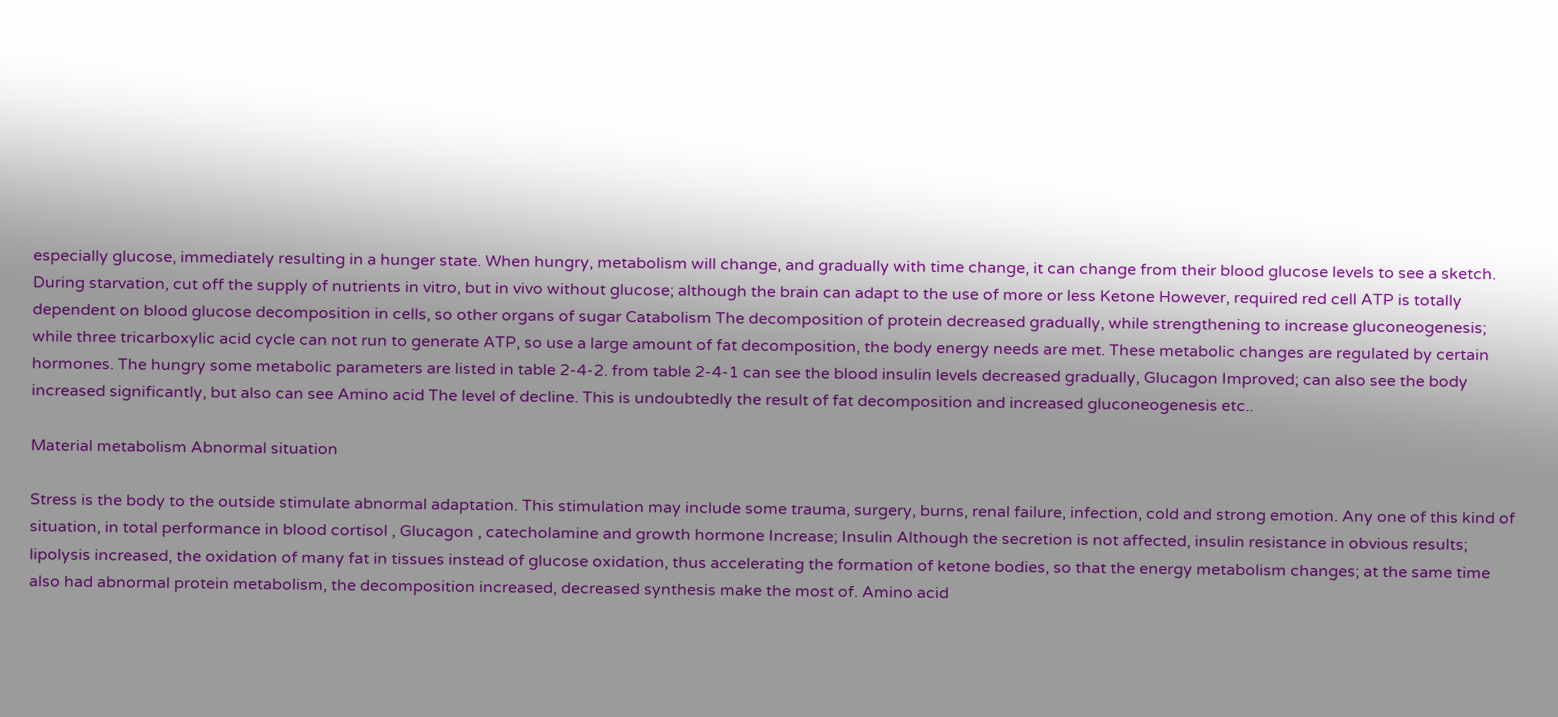especially glucose, immediately resulting in a hunger state. When hungry, metabolism will change, and gradually with time change, it can change from their blood glucose levels to see a sketch. During starvation, cut off the supply of nutrients in vitro, but in vivo without glucose; although the brain can adapt to the use of more or less Ketone However, required red cell ATP is totally dependent on blood glucose decomposition in cells, so other organs of sugar Catabolism The decomposition of protein decreased gradually, while strengthening to increase gluconeogenesis; while three tricarboxylic acid cycle can not run to generate ATP, so use a large amount of fat decomposition, the body energy needs are met. These metabolic changes are regulated by certain hormones. The hungry some metabolic parameters are listed in table 2-4-2. from table 2-4-1 can see the blood insulin levels decreased gradually, Glucagon Improved; can also see the body increased significantly, but also can see Amino acid The level of decline. This is undoubtedly the result of fat decomposition and increased gluconeogenesis etc..

Material metabolism Abnormal situation

Stress is the body to the outside stimulate abnormal adaptation. This stimulation may include some trauma, surgery, burns, renal failure, infection, cold and strong emotion. Any one of this kind of situation, in total performance in blood cortisol , Glucagon , catecholamine and growth hormone Increase; Insulin Although the secretion is not affected, insulin resistance in obvious results; lipolysis increased, the oxidation of many fat in tissues instead of glucose oxidation, thus accelerating the formation of ketone bodies, so that the energy metabolism changes; at the same time also had abnormal protein metabolism, the decomposition increased, decreased synthesis make the most of. Amino acid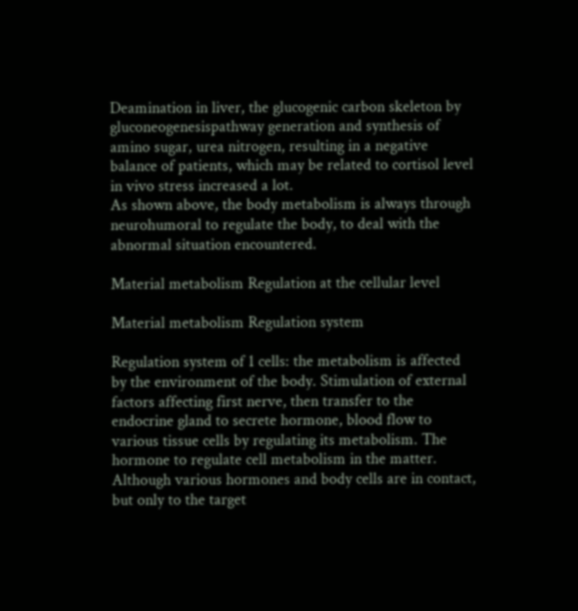Deamination in liver, the glucogenic carbon skeleton by gluconeogenesispathway generation and synthesis of amino sugar, urea nitrogen, resulting in a negative balance of patients, which may be related to cortisol level in vivo stress increased a lot.
As shown above, the body metabolism is always through neurohumoral to regulate the body, to deal with the abnormal situation encountered.

Material metabolism Regulation at the cellular level

Material metabolism Regulation system

Regulation system of 1 cells: the metabolism is affected by the environment of the body. Stimulation of external factors affecting first nerve, then transfer to the endocrine gland to secrete hormone, blood flow to various tissue cells by regulating its metabolism. The hormone to regulate cell metabolism in the matter. Although various hormones and body cells are in contact, but only to the target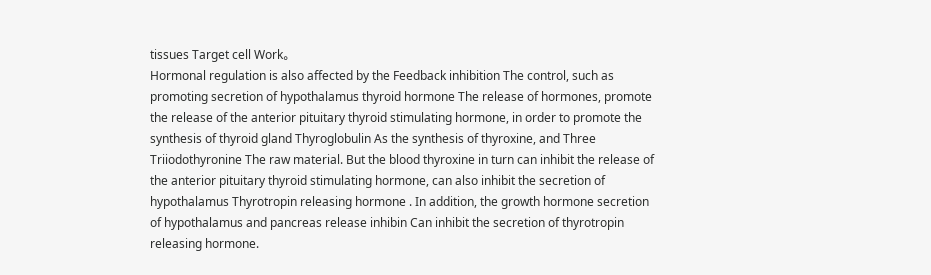tissues Target cell Work。
Hormonal regulation is also affected by the Feedback inhibition The control, such as promoting secretion of hypothalamus thyroid hormone The release of hormones, promote the release of the anterior pituitary thyroid stimulating hormone, in order to promote the synthesis of thyroid gland Thyroglobulin As the synthesis of thyroxine, and Three Triiodothyronine The raw material. But the blood thyroxine in turn can inhibit the release of the anterior pituitary thyroid stimulating hormone, can also inhibit the secretion of hypothalamus Thyrotropin releasing hormone . In addition, the growth hormone secretion of hypothalamus and pancreas release inhibin Can inhibit the secretion of thyrotropin releasing hormone.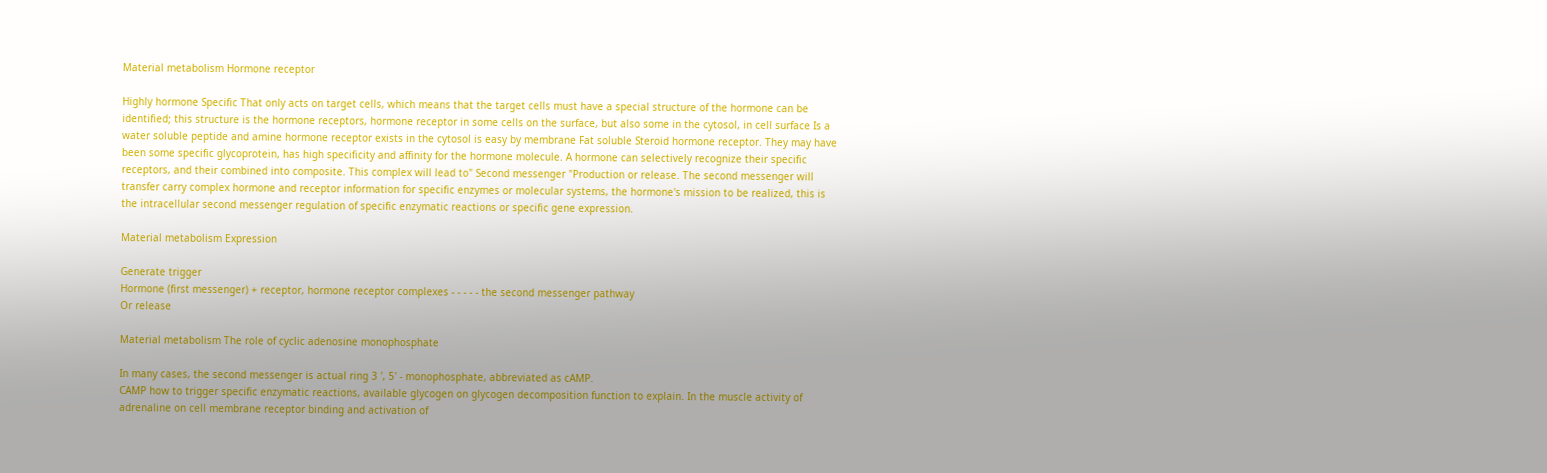Material metabolism Hormone receptor

Highly hormone Specific That only acts on target cells, which means that the target cells must have a special structure of the hormone can be identified; this structure is the hormone receptors, hormone receptor in some cells on the surface, but also some in the cytosol, in cell surface Is a water soluble peptide and amine hormone receptor exists in the cytosol is easy by membrane Fat soluble Steroid hormone receptor. They may have been some specific glycoprotein, has high specificity and affinity for the hormone molecule. A hormone can selectively recognize their specific receptors, and their combined into composite. This complex will lead to" Second messenger "Production or release. The second messenger will transfer carry complex hormone and receptor information for specific enzymes or molecular systems, the hormone's mission to be realized, this is the intracellular second messenger regulation of specific enzymatic reactions or specific gene expression.

Material metabolism Expression

Generate trigger
Hormone (first messenger) + receptor, hormone receptor complexes - - - - - the second messenger pathway
Or release

Material metabolism The role of cyclic adenosine monophosphate

In many cases, the second messenger is actual ring 3 ', 5' - monophosphate, abbreviated as cAMP.
CAMP how to trigger specific enzymatic reactions, available glycogen on glycogen decomposition function to explain. In the muscle activity of adrenaline on cell membrane receptor binding and activation of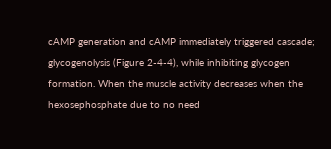cAMP generation and cAMP immediately triggered cascade; glycogenolysis (Figure 2-4-4), while inhibiting glycogen formation. When the muscle activity decreases when the hexosephosphate due to no need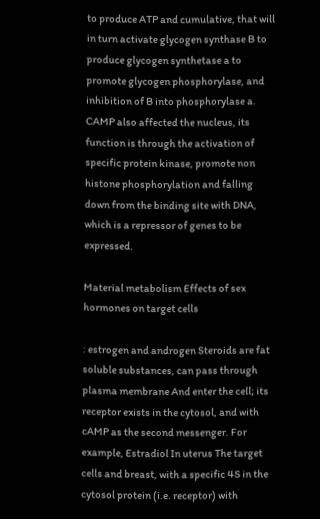to produce ATP and cumulative, that will in turn activate glycogen synthase B to produce glycogen synthetase a to promote glycogen phosphorylase, and inhibition of B into phosphorylase a. CAMP also affected the nucleus, its function is through the activation of specific protein kinase, promote non histone phosphorylation and falling down from the binding site with DNA, which is a repressor of genes to be expressed.

Material metabolism Effects of sex hormones on target cells

: estrogen and androgen Steroids are fat soluble substances, can pass through plasma membrane And enter the cell; its receptor exists in the cytosol, and with cAMP as the second messenger. For example, Estradiol In uterus The target cells and breast, with a specific 4S in the cytosol protein (i.e. receptor) with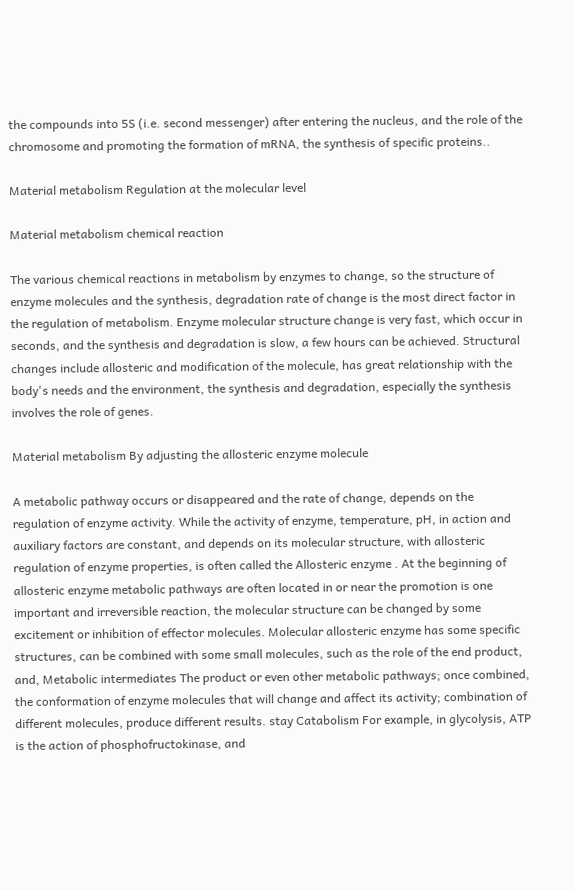the compounds into 5S (i.e. second messenger) after entering the nucleus, and the role of the chromosome and promoting the formation of mRNA, the synthesis of specific proteins..

Material metabolism Regulation at the molecular level

Material metabolism chemical reaction

The various chemical reactions in metabolism by enzymes to change, so the structure of enzyme molecules and the synthesis, degradation rate of change is the most direct factor in the regulation of metabolism. Enzyme molecular structure change is very fast, which occur in seconds, and the synthesis and degradation is slow, a few hours can be achieved. Structural changes include allosteric and modification of the molecule, has great relationship with the body's needs and the environment, the synthesis and degradation, especially the synthesis involves the role of genes.

Material metabolism By adjusting the allosteric enzyme molecule

A metabolic pathway occurs or disappeared and the rate of change, depends on the regulation of enzyme activity. While the activity of enzyme, temperature, pH, in action and auxiliary factors are constant, and depends on its molecular structure, with allosteric regulation of enzyme properties, is often called the Allosteric enzyme . At the beginning of allosteric enzyme metabolic pathways are often located in or near the promotion is one important and irreversible reaction, the molecular structure can be changed by some excitement or inhibition of effector molecules. Molecular allosteric enzyme has some specific structures, can be combined with some small molecules, such as the role of the end product, and, Metabolic intermediates The product or even other metabolic pathways; once combined, the conformation of enzyme molecules that will change and affect its activity; combination of different molecules, produce different results. stay Catabolism For example, in glycolysis, ATP is the action of phosphofructokinase, and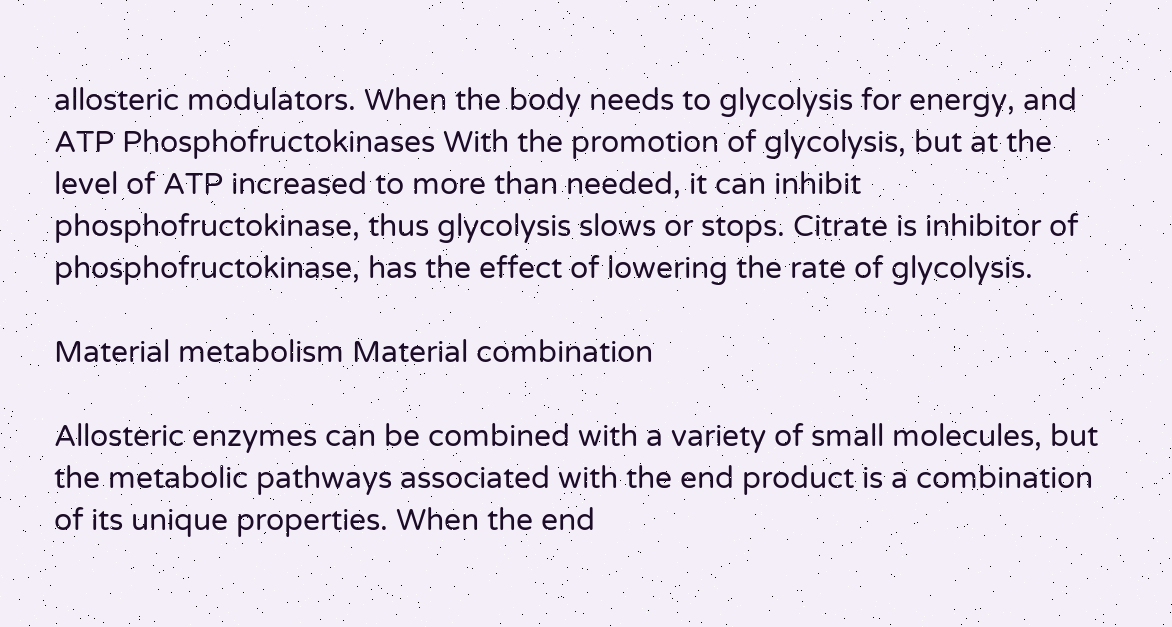allosteric modulators. When the body needs to glycolysis for energy, and ATP Phosphofructokinases With the promotion of glycolysis, but at the level of ATP increased to more than needed, it can inhibit phosphofructokinase, thus glycolysis slows or stops. Citrate is inhibitor of phosphofructokinase, has the effect of lowering the rate of glycolysis.

Material metabolism Material combination

Allosteric enzymes can be combined with a variety of small molecules, but the metabolic pathways associated with the end product is a combination of its unique properties. When the end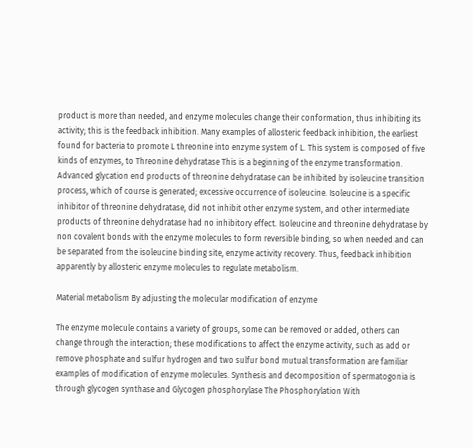product is more than needed, and enzyme molecules change their conformation, thus inhibiting its activity; this is the feedback inhibition. Many examples of allosteric feedback inhibition, the earliest found for bacteria to promote L threonine into enzyme system of L. This system is composed of five kinds of enzymes, to Threonine dehydratase This is a beginning of the enzyme transformation. Advanced glycation end products of threonine dehydratase can be inhibited by isoleucine transition process, which of course is generated; excessive occurrence of isoleucine. Isoleucine is a specific inhibitor of threonine dehydratase, did not inhibit other enzyme system, and other intermediate products of threonine dehydratase had no inhibitory effect. Isoleucine and threonine dehydratase by non covalent bonds with the enzyme molecules to form reversible binding, so when needed and can be separated from the isoleucine binding site, enzyme activity recovery. Thus, feedback inhibition apparently by allosteric enzyme molecules to regulate metabolism.

Material metabolism By adjusting the molecular modification of enzyme

The enzyme molecule contains a variety of groups, some can be removed or added, others can change through the interaction; these modifications to affect the enzyme activity, such as add or remove phosphate and sulfur hydrogen and two sulfur bond mutual transformation are familiar examples of modification of enzyme molecules. Synthesis and decomposition of spermatogonia is through glycogen synthase and Glycogen phosphorylase The Phosphorylation With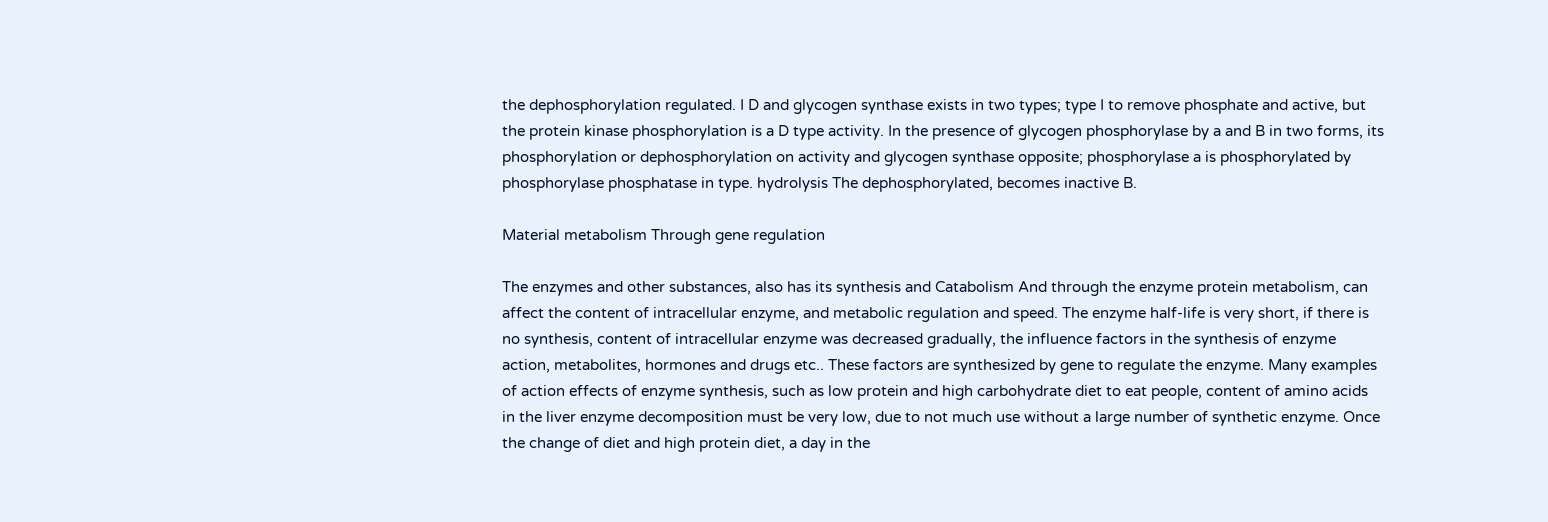the dephosphorylation regulated. I D and glycogen synthase exists in two types; type I to remove phosphate and active, but the protein kinase phosphorylation is a D type activity. In the presence of glycogen phosphorylase by a and B in two forms, its phosphorylation or dephosphorylation on activity and glycogen synthase opposite; phosphorylase a is phosphorylated by phosphorylase phosphatase in type. hydrolysis The dephosphorylated, becomes inactive B.

Material metabolism Through gene regulation

The enzymes and other substances, also has its synthesis and Catabolism And through the enzyme protein metabolism, can affect the content of intracellular enzyme, and metabolic regulation and speed. The enzyme half-life is very short, if there is no synthesis, content of intracellular enzyme was decreased gradually, the influence factors in the synthesis of enzyme action, metabolites, hormones and drugs etc.. These factors are synthesized by gene to regulate the enzyme. Many examples of action effects of enzyme synthesis, such as low protein and high carbohydrate diet to eat people, content of amino acids in the liver enzyme decomposition must be very low, due to not much use without a large number of synthetic enzyme. Once the change of diet and high protein diet, a day in the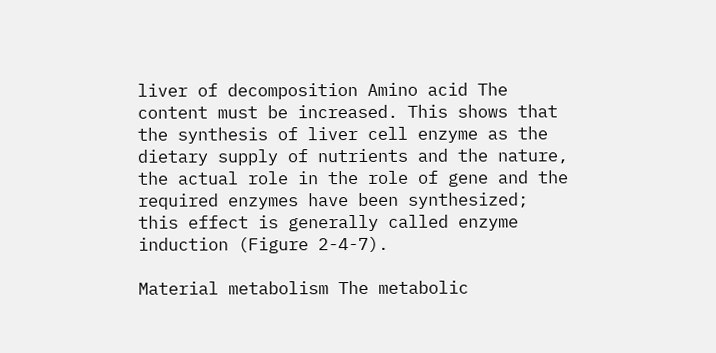liver of decomposition Amino acid The content must be increased. This shows that the synthesis of liver cell enzyme as the dietary supply of nutrients and the nature, the actual role in the role of gene and the required enzymes have been synthesized; this effect is generally called enzyme induction (Figure 2-4-7).

Material metabolism The metabolic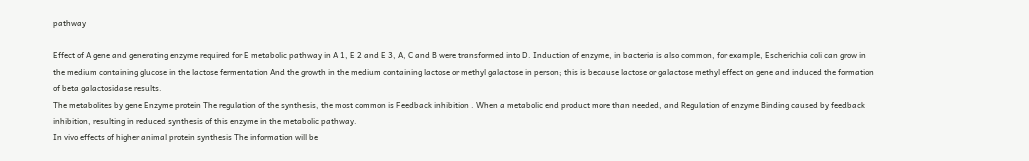pathway

Effect of A gene and generating enzyme required for E metabolic pathway in A 1, E 2 and E 3, A, C and B were transformed into D. Induction of enzyme, in bacteria is also common, for example, Escherichia coli can grow in the medium containing glucose in the lactose fermentation And the growth in the medium containing lactose or methyl galactose in person; this is because lactose or galactose methyl effect on gene and induced the formation of beta galactosidase results.
The metabolites by gene Enzyme protein The regulation of the synthesis, the most common is Feedback inhibition . When a metabolic end product more than needed, and Regulation of enzyme Binding caused by feedback inhibition, resulting in reduced synthesis of this enzyme in the metabolic pathway.
In vivo effects of higher animal protein synthesis The information will be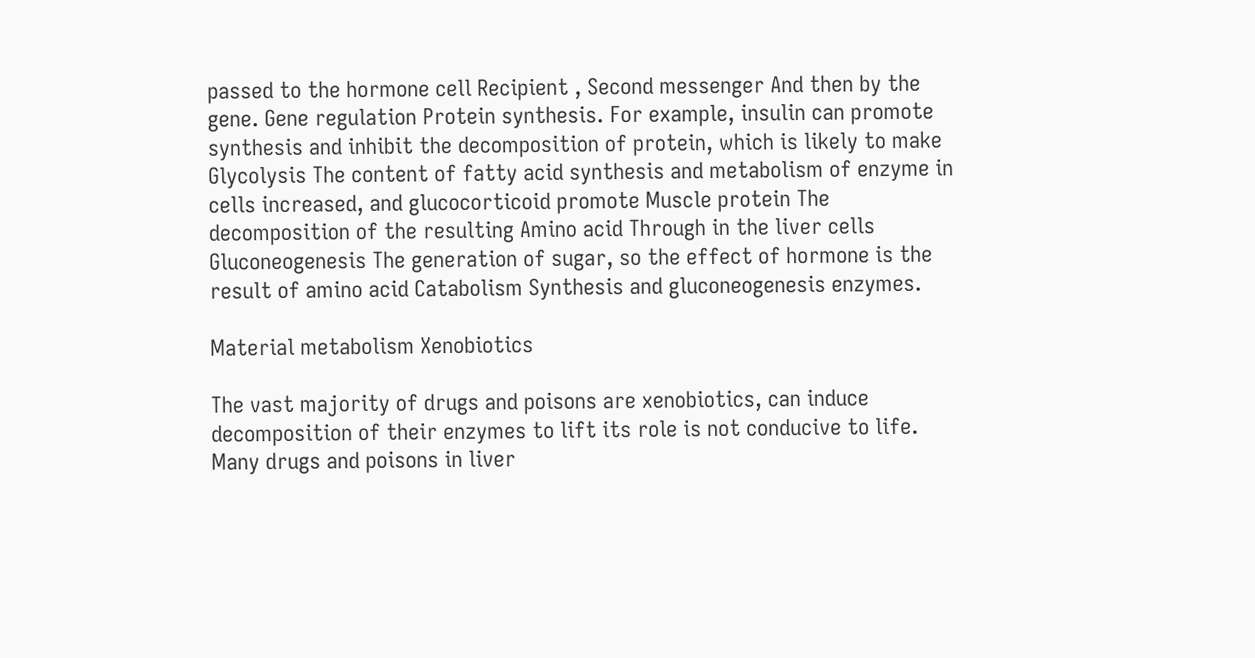passed to the hormone cell Recipient , Second messenger And then by the gene. Gene regulation Protein synthesis. For example, insulin can promote synthesis and inhibit the decomposition of protein, which is likely to make Glycolysis The content of fatty acid synthesis and metabolism of enzyme in cells increased, and glucocorticoid promote Muscle protein The decomposition of the resulting Amino acid Through in the liver cells Gluconeogenesis The generation of sugar, so the effect of hormone is the result of amino acid Catabolism Synthesis and gluconeogenesis enzymes.

Material metabolism Xenobiotics

The vast majority of drugs and poisons are xenobiotics, can induce decomposition of their enzymes to lift its role is not conducive to life. Many drugs and poisons in liver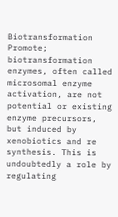Biotransformation Promote; biotransformation enzymes, often called microsomal enzyme activation, are not potential or existing enzyme precursors, but induced by xenobiotics and re synthesis. This is undoubtedly a role by regulating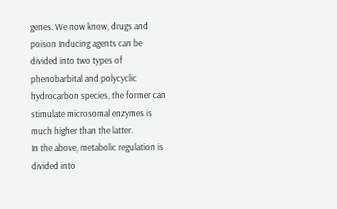genes. We now know, drugs and poison Inducing agents can be divided into two types of phenobarbital and polycyclic hydrocarbon species, the former can stimulate microsomal enzymes is much higher than the latter.
In the above, metabolic regulation is divided into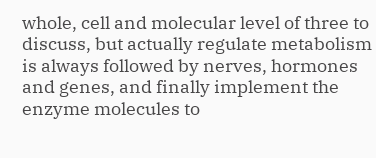whole, cell and molecular level of three to discuss, but actually regulate metabolism is always followed by nerves, hormones and genes, and finally implement the enzyme molecules to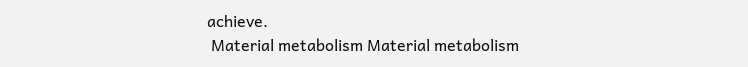achieve.
 Material metabolism Material metabolism